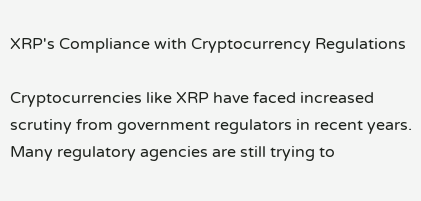XRP's Compliance with Cryptocurrency Regulations

Cryptocurrencies like XRP have faced increased scrutiny from government regulators in recent years. Many regulatory agencies are still trying to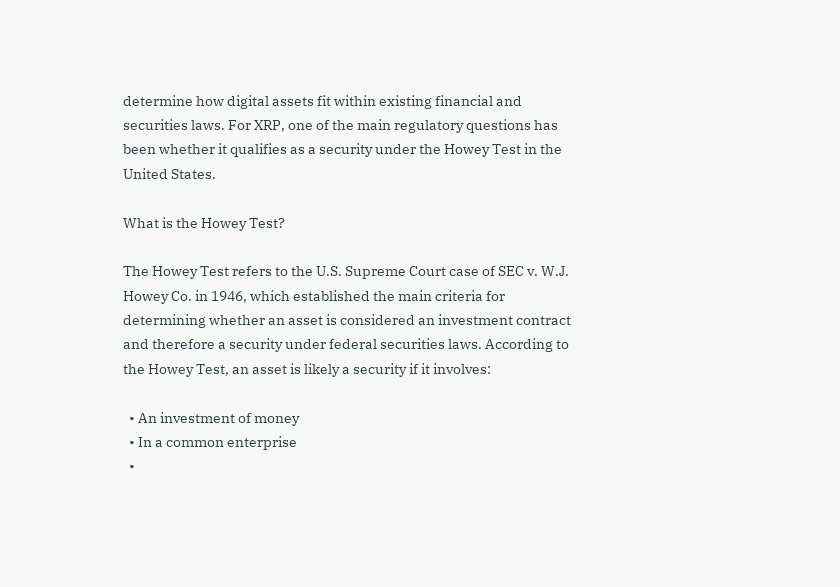determine how digital assets fit within existing financial and securities laws. For XRP, one of the main regulatory questions has been whether it qualifies as a security under the Howey Test in the United States.

What is the Howey Test?

The Howey Test refers to the U.S. Supreme Court case of SEC v. W.J. Howey Co. in 1946, which established the main criteria for determining whether an asset is considered an investment contract and therefore a security under federal securities laws. According to the Howey Test, an asset is likely a security if it involves:

  • An investment of money
  • In a common enterprise
  •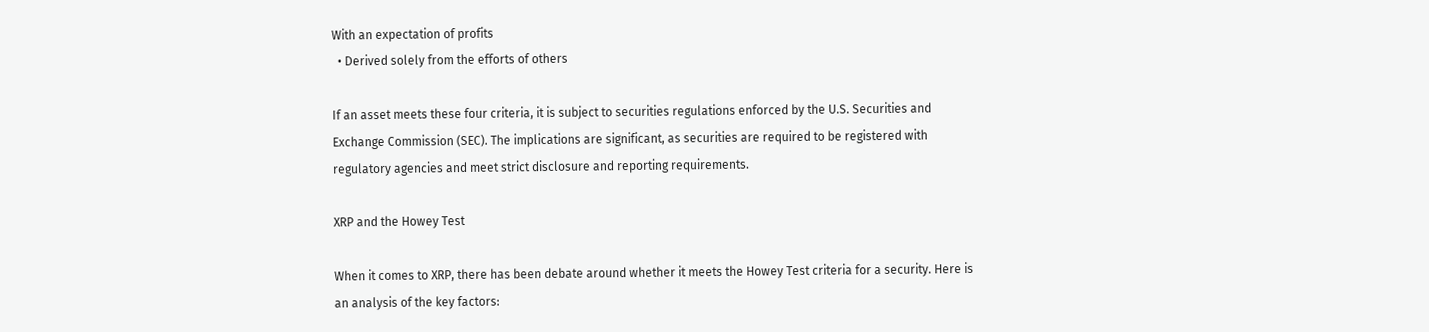With an expectation of profits
  • Derived solely from the efforts of others

If an asset meets these four criteria, it is subject to securities regulations enforced by the U.S. Securities and Exchange Commission (SEC). The implications are significant, as securities are required to be registered with regulatory agencies and meet strict disclosure and reporting requirements.

XRP and the Howey Test

When it comes to XRP, there has been debate around whether it meets the Howey Test criteria for a security. Here is an analysis of the key factors: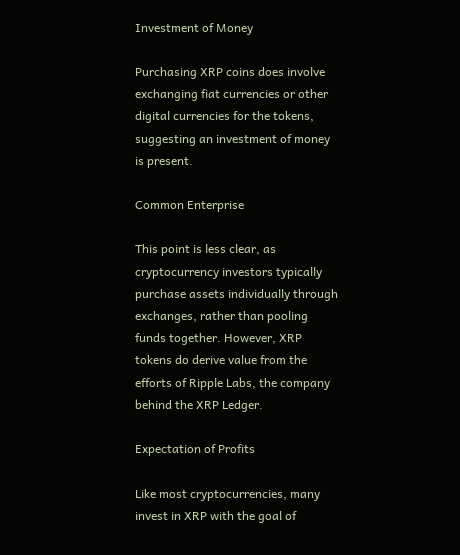Investment of Money

Purchasing XRP coins does involve exchanging fiat currencies or other digital currencies for the tokens, suggesting an investment of money is present.

Common Enterprise

This point is less clear, as cryptocurrency investors typically purchase assets individually through exchanges, rather than pooling funds together. However, XRP tokens do derive value from the efforts of Ripple Labs, the company behind the XRP Ledger.

Expectation of Profits

Like most cryptocurrencies, many invest in XRP with the goal of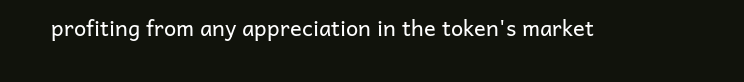profiting from any appreciation in the token's market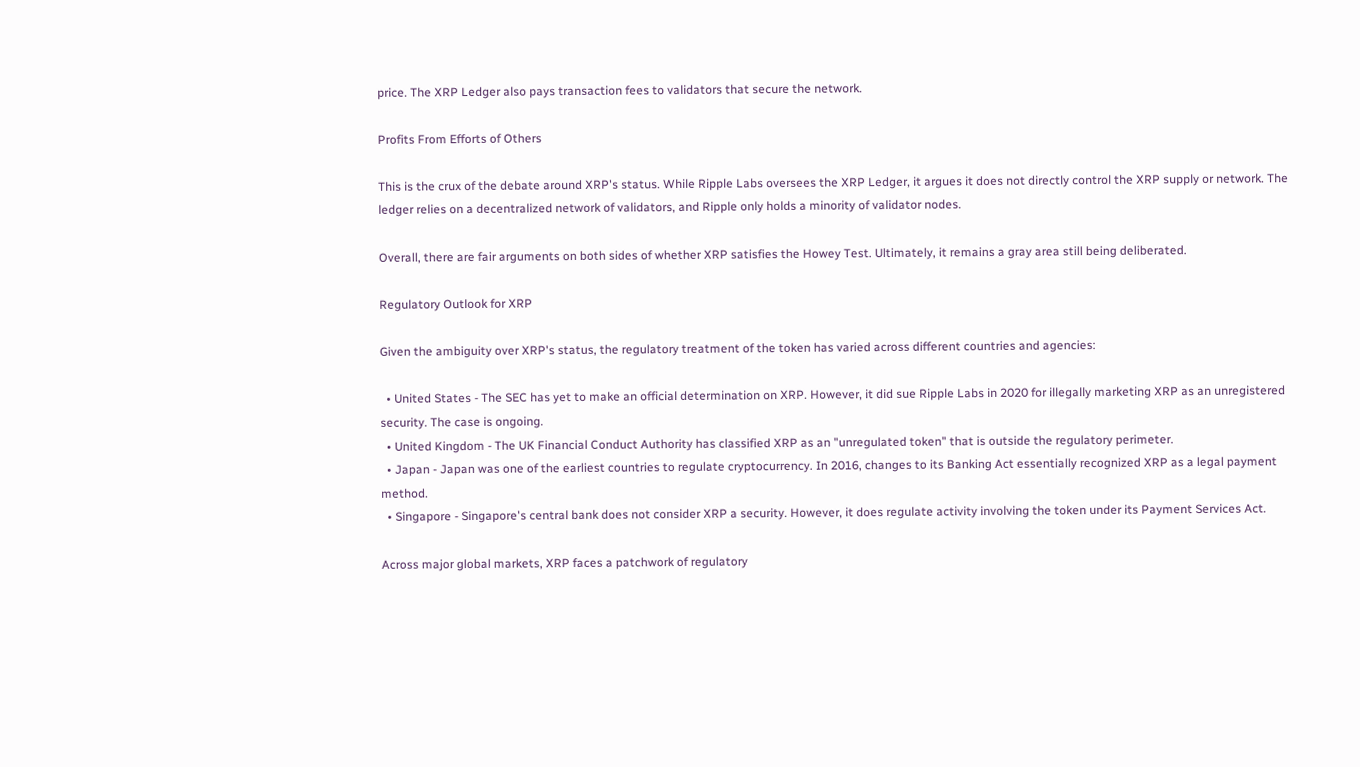price. The XRP Ledger also pays transaction fees to validators that secure the network.

Profits From Efforts of Others

This is the crux of the debate around XRP's status. While Ripple Labs oversees the XRP Ledger, it argues it does not directly control the XRP supply or network. The ledger relies on a decentralized network of validators, and Ripple only holds a minority of validator nodes.

Overall, there are fair arguments on both sides of whether XRP satisfies the Howey Test. Ultimately, it remains a gray area still being deliberated.

Regulatory Outlook for XRP

Given the ambiguity over XRP's status, the regulatory treatment of the token has varied across different countries and agencies:

  • United States - The SEC has yet to make an official determination on XRP. However, it did sue Ripple Labs in 2020 for illegally marketing XRP as an unregistered security. The case is ongoing.
  • United Kingdom - The UK Financial Conduct Authority has classified XRP as an "unregulated token" that is outside the regulatory perimeter.
  • Japan - Japan was one of the earliest countries to regulate cryptocurrency. In 2016, changes to its Banking Act essentially recognized XRP as a legal payment method.
  • Singapore - Singapore's central bank does not consider XRP a security. However, it does regulate activity involving the token under its Payment Services Act.

Across major global markets, XRP faces a patchwork of regulatory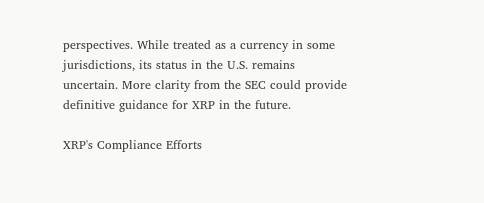perspectives. While treated as a currency in some jurisdictions, its status in the U.S. remains uncertain. More clarity from the SEC could provide definitive guidance for XRP in the future.

XRP's Compliance Efforts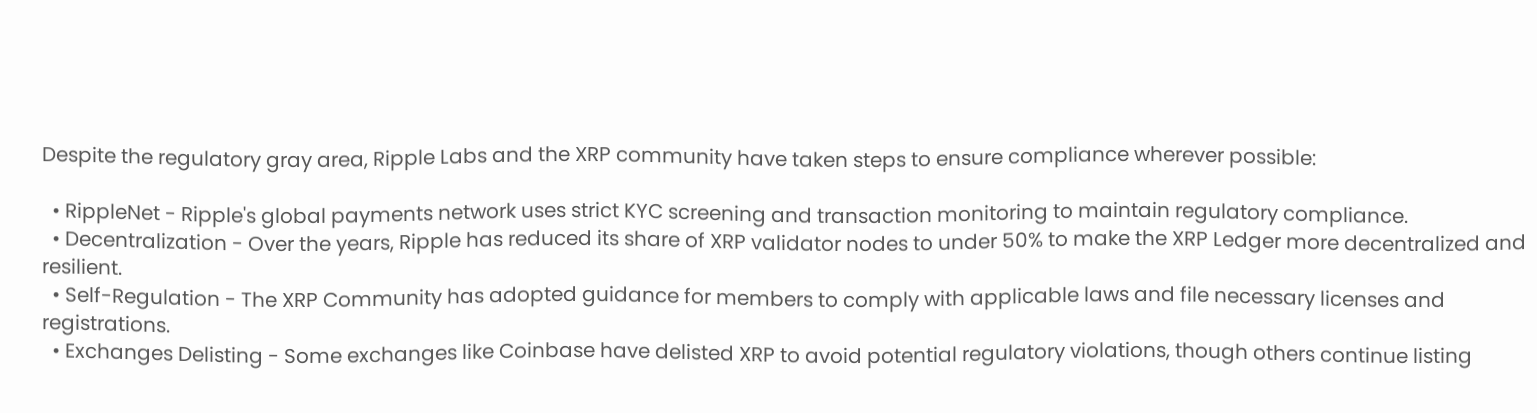Despite the regulatory gray area, Ripple Labs and the XRP community have taken steps to ensure compliance wherever possible:

  • RippleNet - Ripple's global payments network uses strict KYC screening and transaction monitoring to maintain regulatory compliance.
  • Decentralization - Over the years, Ripple has reduced its share of XRP validator nodes to under 50% to make the XRP Ledger more decentralized and resilient.
  • Self-Regulation - The XRP Community has adopted guidance for members to comply with applicable laws and file necessary licenses and registrations.
  • Exchanges Delisting - Some exchanges like Coinbase have delisted XRP to avoid potential regulatory violations, though others continue listing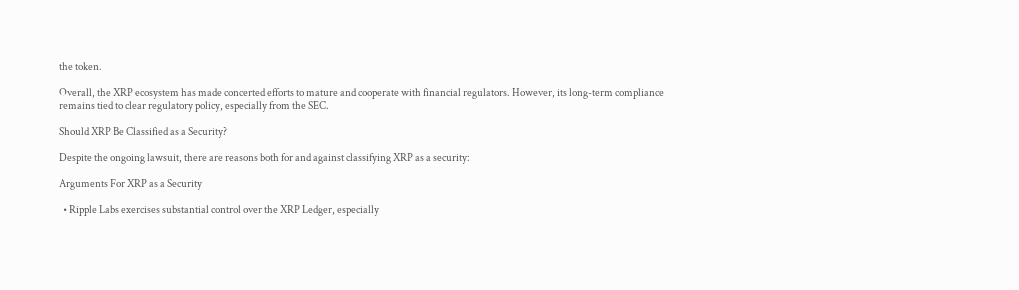the token.

Overall, the XRP ecosystem has made concerted efforts to mature and cooperate with financial regulators. However, its long-term compliance remains tied to clear regulatory policy, especially from the SEC.

Should XRP Be Classified as a Security?

Despite the ongoing lawsuit, there are reasons both for and against classifying XRP as a security:

Arguments For XRP as a Security

  • Ripple Labs exercises substantial control over the XRP Ledger, especially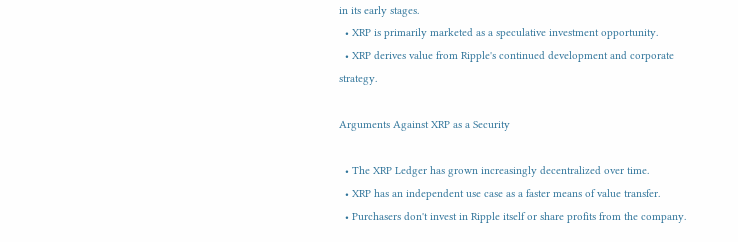in its early stages.
  • XRP is primarily marketed as a speculative investment opportunity.
  • XRP derives value from Ripple's continued development and corporate strategy.

Arguments Against XRP as a Security

  • The XRP Ledger has grown increasingly decentralized over time.
  • XRP has an independent use case as a faster means of value transfer.
  • Purchasers don't invest in Ripple itself or share profits from the company.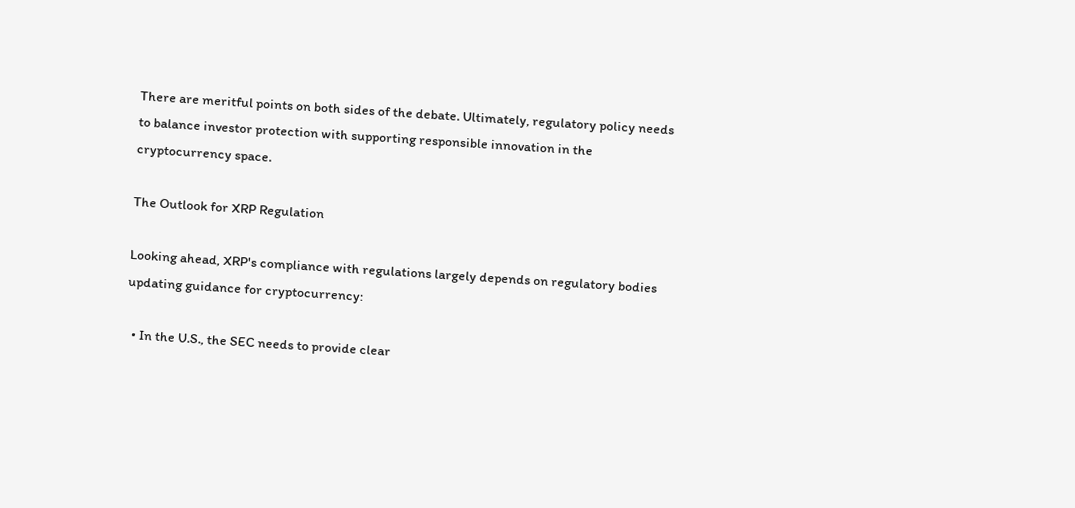There are meritful points on both sides of the debate. Ultimately, regulatory policy needs to balance investor protection with supporting responsible innovation in the cryptocurrency space.

The Outlook for XRP Regulation

Looking ahead, XRP's compliance with regulations largely depends on regulatory bodies updating guidance for cryptocurrency:

  • In the U.S., the SEC needs to provide clear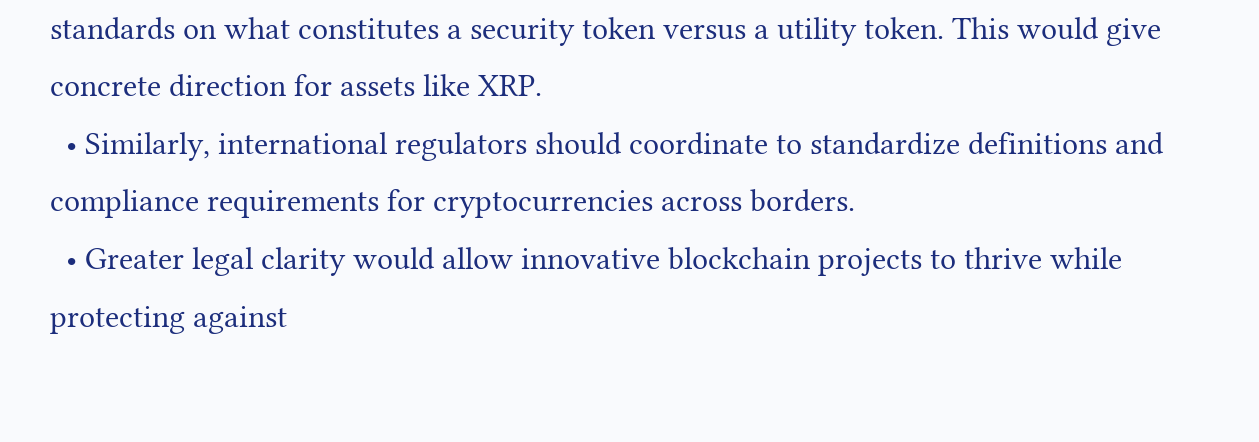standards on what constitutes a security token versus a utility token. This would give concrete direction for assets like XRP.
  • Similarly, international regulators should coordinate to standardize definitions and compliance requirements for cryptocurrencies across borders.
  • Greater legal clarity would allow innovative blockchain projects to thrive while protecting against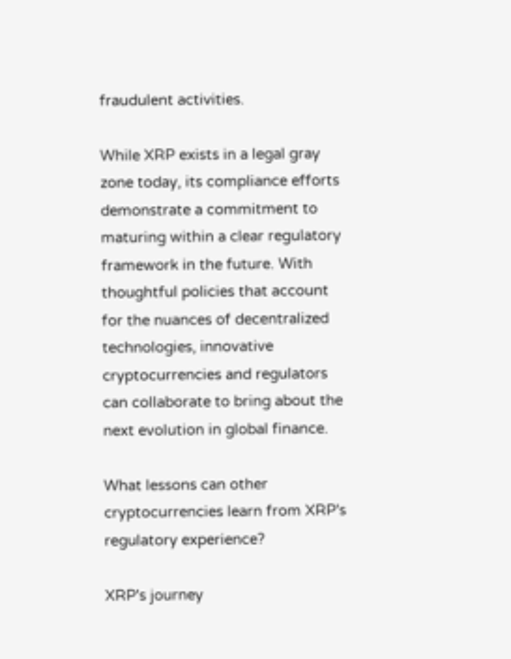fraudulent activities.

While XRP exists in a legal gray zone today, its compliance efforts demonstrate a commitment to maturing within a clear regulatory framework in the future. With thoughtful policies that account for the nuances of decentralized technologies, innovative cryptocurrencies and regulators can collaborate to bring about the next evolution in global finance.

What lessons can other cryptocurrencies learn from XRP's regulatory experience?

XRP's journey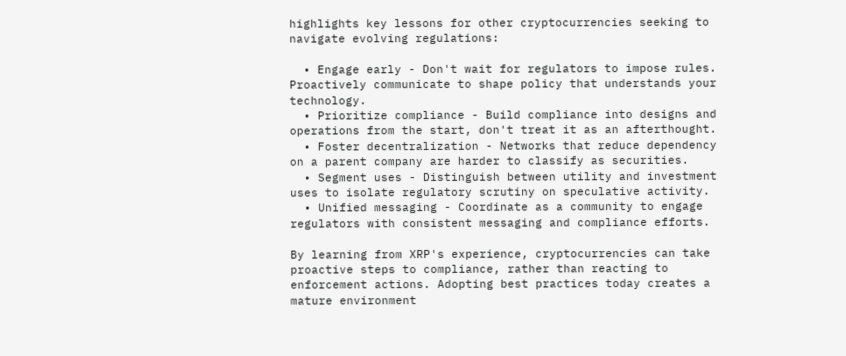highlights key lessons for other cryptocurrencies seeking to navigate evolving regulations:

  • Engage early - Don't wait for regulators to impose rules. Proactively communicate to shape policy that understands your technology.
  • Prioritize compliance - Build compliance into designs and operations from the start, don't treat it as an afterthought.
  • Foster decentralization - Networks that reduce dependency on a parent company are harder to classify as securities.
  • Segment uses - Distinguish between utility and investment uses to isolate regulatory scrutiny on speculative activity.
  • Unified messaging - Coordinate as a community to engage regulators with consistent messaging and compliance efforts.

By learning from XRP's experience, cryptocurrencies can take proactive steps to compliance, rather than reacting to enforcement actions. Adopting best practices today creates a mature environment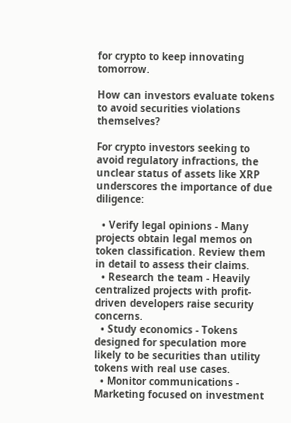for crypto to keep innovating tomorrow.

How can investors evaluate tokens to avoid securities violations themselves?

For crypto investors seeking to avoid regulatory infractions, the unclear status of assets like XRP underscores the importance of due diligence:

  • Verify legal opinions - Many projects obtain legal memos on token classification. Review them in detail to assess their claims.
  • Research the team - Heavily centralized projects with profit-driven developers raise security concerns.
  • Study economics - Tokens designed for speculation more likely to be securities than utility tokens with real use cases.
  • Monitor communications - Marketing focused on investment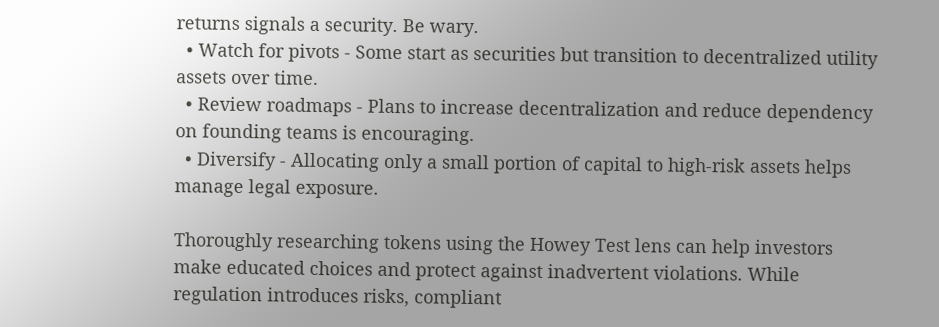returns signals a security. Be wary.
  • Watch for pivots - Some start as securities but transition to decentralized utility assets over time.
  • Review roadmaps - Plans to increase decentralization and reduce dependency on founding teams is encouraging.
  • Diversify - Allocating only a small portion of capital to high-risk assets helps manage legal exposure.

Thoroughly researching tokens using the Howey Test lens can help investors make educated choices and protect against inadvertent violations. While regulation introduces risks, compliant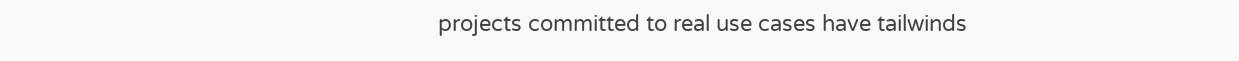projects committed to real use cases have tailwinds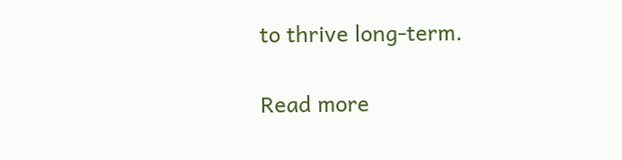to thrive long-term.

Read more